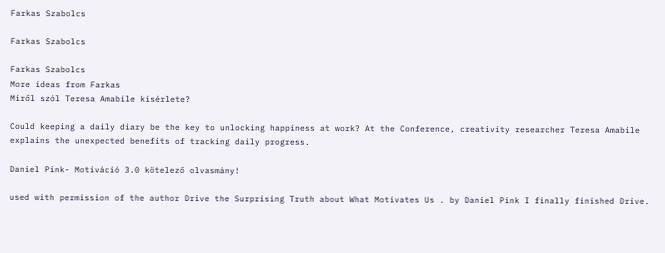Farkas Szabolcs

Farkas Szabolcs

Farkas Szabolcs
More ideas from Farkas
Miről szól Teresa Amabile kisérlete?

Could keeping a daily diary be the key to unlocking happiness at work? At the Conference, creativity researcher Teresa Amabile explains the unexpected benefits of tracking daily progress.

Daniel Pink- Motiváció 3.0 kötelező olvasmány!

used with permission of the author Drive the Surprising Truth about What Motivates Us . by Daniel Pink I finally finished Drive.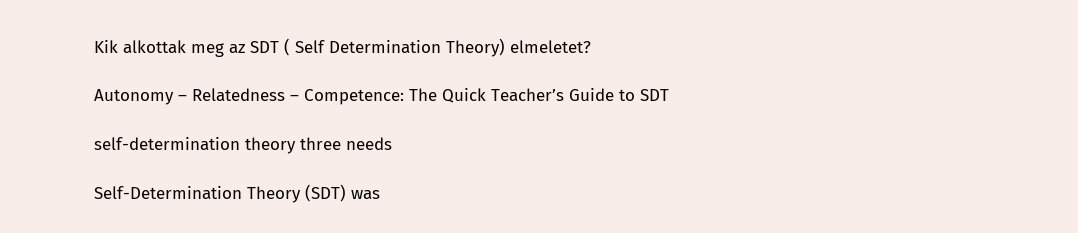Kik alkottak meg az SDT ( Self Determination Theory) elmeletet?

Autonomy – Relatedness – Competence: The Quick Teacher’s Guide to SDT

self-determination theory three needs

Self-Determination Theory (SDT) was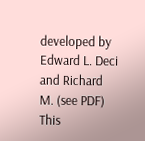developed by Edward L. Deci and Richard M. (see PDF) This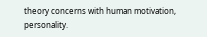theory concerns with human motivation, personality.